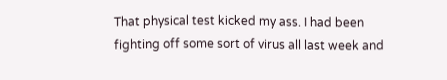That physical test kicked my ass. I had been fighting off some sort of virus all last week and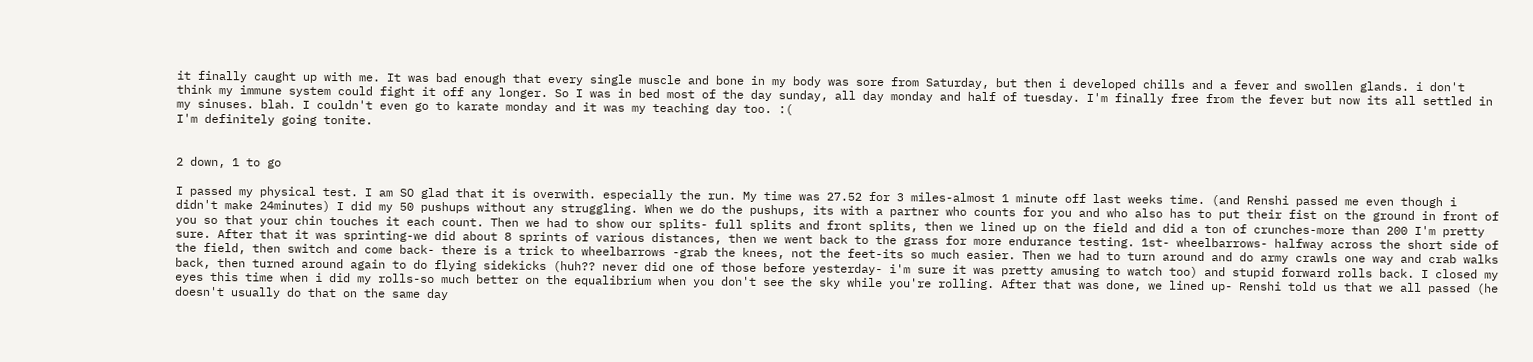it finally caught up with me. It was bad enough that every single muscle and bone in my body was sore from Saturday, but then i developed chills and a fever and swollen glands. i don't think my immune system could fight it off any longer. So I was in bed most of the day sunday, all day monday and half of tuesday. I'm finally free from the fever but now its all settled in my sinuses. blah. I couldn't even go to karate monday and it was my teaching day too. :(
I'm definitely going tonite.


2 down, 1 to go

I passed my physical test. I am SO glad that it is overwith. especially the run. My time was 27.52 for 3 miles-almost 1 minute off last weeks time. (and Renshi passed me even though i didn't make 24minutes) I did my 50 pushups without any struggling. When we do the pushups, its with a partner who counts for you and who also has to put their fist on the ground in front of you so that your chin touches it each count. Then we had to show our splits- full splits and front splits, then we lined up on the field and did a ton of crunches-more than 200 I'm pretty sure. After that it was sprinting-we did about 8 sprints of various distances, then we went back to the grass for more endurance testing. 1st- wheelbarrows- halfway across the short side of the field, then switch and come back- there is a trick to wheelbarrows -grab the knees, not the feet-its so much easier. Then we had to turn around and do army crawls one way and crab walks back, then turned around again to do flying sidekicks (huh?? never did one of those before yesterday- i'm sure it was pretty amusing to watch too) and stupid forward rolls back. I closed my eyes this time when i did my rolls-so much better on the equalibrium when you don't see the sky while you're rolling. After that was done, we lined up- Renshi told us that we all passed (he doesn't usually do that on the same day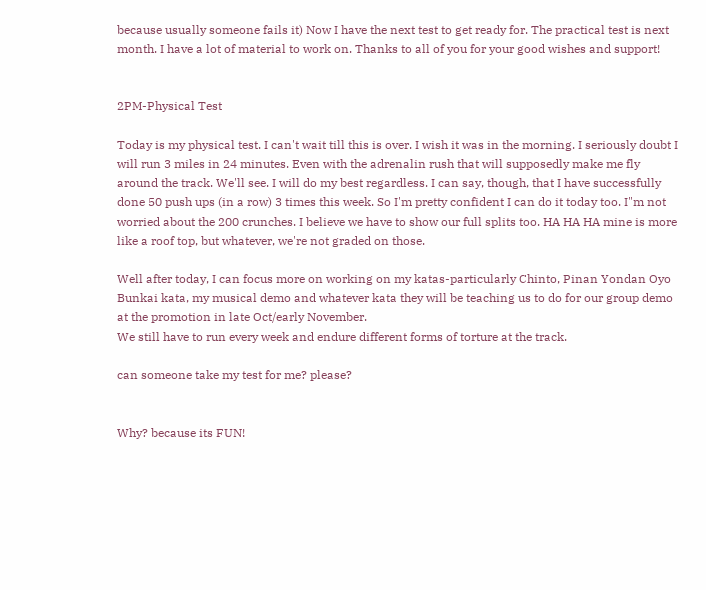because usually someone fails it) Now I have the next test to get ready for. The practical test is next month. I have a lot of material to work on. Thanks to all of you for your good wishes and support!


2PM-Physical Test

Today is my physical test. I can't wait till this is over. I wish it was in the morning. I seriously doubt I will run 3 miles in 24 minutes. Even with the adrenalin rush that will supposedly make me fly around the track. We'll see. I will do my best regardless. I can say, though, that I have successfully done 50 push ups (in a row) 3 times this week. So I'm pretty confident I can do it today too. I"m not worried about the 200 crunches. I believe we have to show our full splits too. HA HA HA mine is more like a roof top, but whatever, we're not graded on those.

Well after today, I can focus more on working on my katas-particularly Chinto, Pinan Yondan Oyo Bunkai kata, my musical demo and whatever kata they will be teaching us to do for our group demo at the promotion in late Oct/early November.
We still have to run every week and endure different forms of torture at the track.

can someone take my test for me? please?


Why? because its FUN!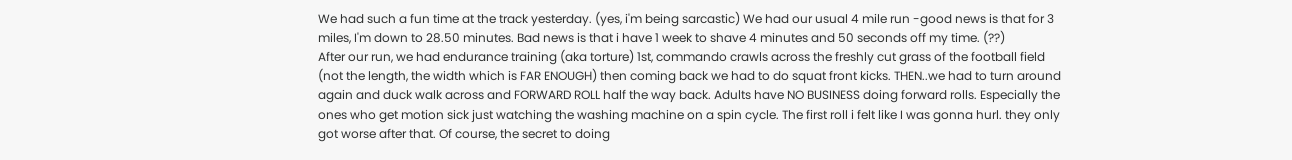We had such a fun time at the track yesterday. (yes, i'm being sarcastic) We had our usual 4 mile run -good news is that for 3 miles, I'm down to 28.50 minutes. Bad news is that i have 1 week to shave 4 minutes and 50 seconds off my time. (??)
After our run, we had endurance training (aka torture) 1st, commando crawls across the freshly cut grass of the football field (not the length, the width which is FAR ENOUGH) then coming back we had to do squat front kicks. THEN..we had to turn around again and duck walk across and FORWARD ROLL half the way back. Adults have NO BUSINESS doing forward rolls. Especially the ones who get motion sick just watching the washing machine on a spin cycle. The first roll i felt like I was gonna hurl. they only got worse after that. Of course, the secret to doing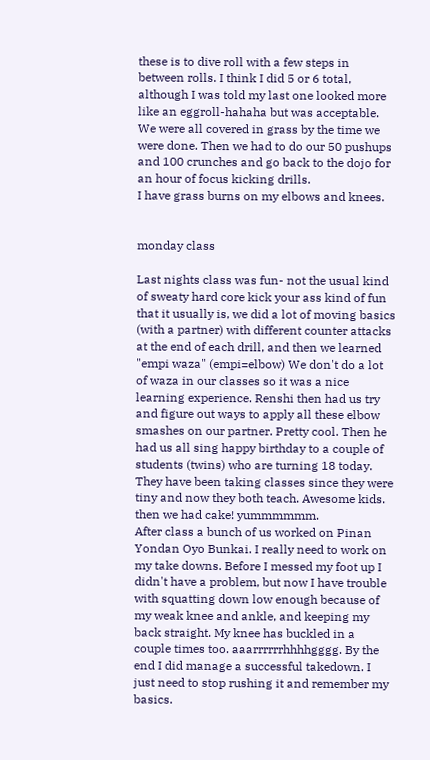these is to dive roll with a few steps in between rolls. I think I did 5 or 6 total, although I was told my last one looked more like an eggroll-hahaha but was acceptable. We were all covered in grass by the time we were done. Then we had to do our 50 pushups and 100 crunches and go back to the dojo for an hour of focus kicking drills.
I have grass burns on my elbows and knees.


monday class

Last nights class was fun- not the usual kind of sweaty hard core kick your ass kind of fun that it usually is, we did a lot of moving basics (with a partner) with different counter attacks at the end of each drill, and then we learned "empi waza" (empi=elbow) We don't do a lot of waza in our classes so it was a nice learning experience. Renshi then had us try and figure out ways to apply all these elbow smashes on our partner. Pretty cool. Then he had us all sing happy birthday to a couple of students (twins) who are turning 18 today. They have been taking classes since they were tiny and now they both teach. Awesome kids. then we had cake! yummmmmm.
After class a bunch of us worked on Pinan Yondan Oyo Bunkai. I really need to work on my take downs. Before I messed my foot up I didn't have a problem, but now I have trouble with squatting down low enough because of my weak knee and ankle, and keeping my back straight. My knee has buckled in a couple times too. aaarrrrrrhhhhgggg. By the end I did manage a successful takedown. I just need to stop rushing it and remember my basics.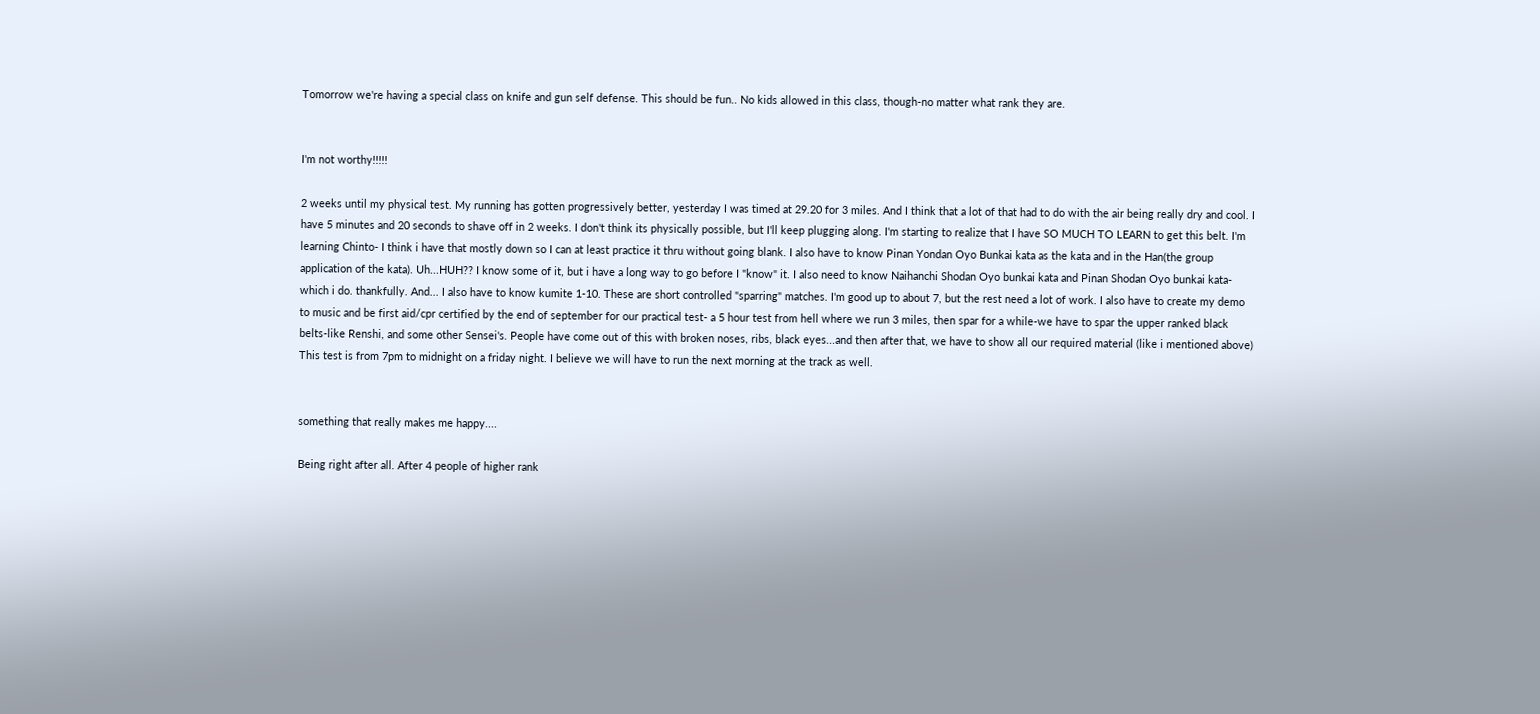Tomorrow we're having a special class on knife and gun self defense. This should be fun.. No kids allowed in this class, though-no matter what rank they are.


I'm not worthy!!!!!

2 weeks until my physical test. My running has gotten progressively better, yesterday I was timed at 29.20 for 3 miles. And I think that a lot of that had to do with the air being really dry and cool. I have 5 minutes and 20 seconds to shave off in 2 weeks. I don't think its physically possible, but I'll keep plugging along. I'm starting to realize that I have SO MUCH TO LEARN to get this belt. I'm learning Chinto- I think i have that mostly down so I can at least practice it thru without going blank. I also have to know Pinan Yondan Oyo Bunkai kata as the kata and in the Han(the group application of the kata). Uh...HUH?? I know some of it, but i have a long way to go before I "know" it. I also need to know Naihanchi Shodan Oyo bunkai kata and Pinan Shodan Oyo bunkai kata- which i do. thankfully. And... I also have to know kumite 1-10. These are short controlled "sparring" matches. I'm good up to about 7, but the rest need a lot of work. I also have to create my demo to music and be first aid/cpr certified by the end of september for our practical test- a 5 hour test from hell where we run 3 miles, then spar for a while-we have to spar the upper ranked black belts-like Renshi, and some other Sensei's. People have come out of this with broken noses, ribs, black eyes...and then after that, we have to show all our required material (like i mentioned above) This test is from 7pm to midnight on a friday night. I believe we will have to run the next morning at the track as well.


something that really makes me happy....

Being right after all. After 4 people of higher rank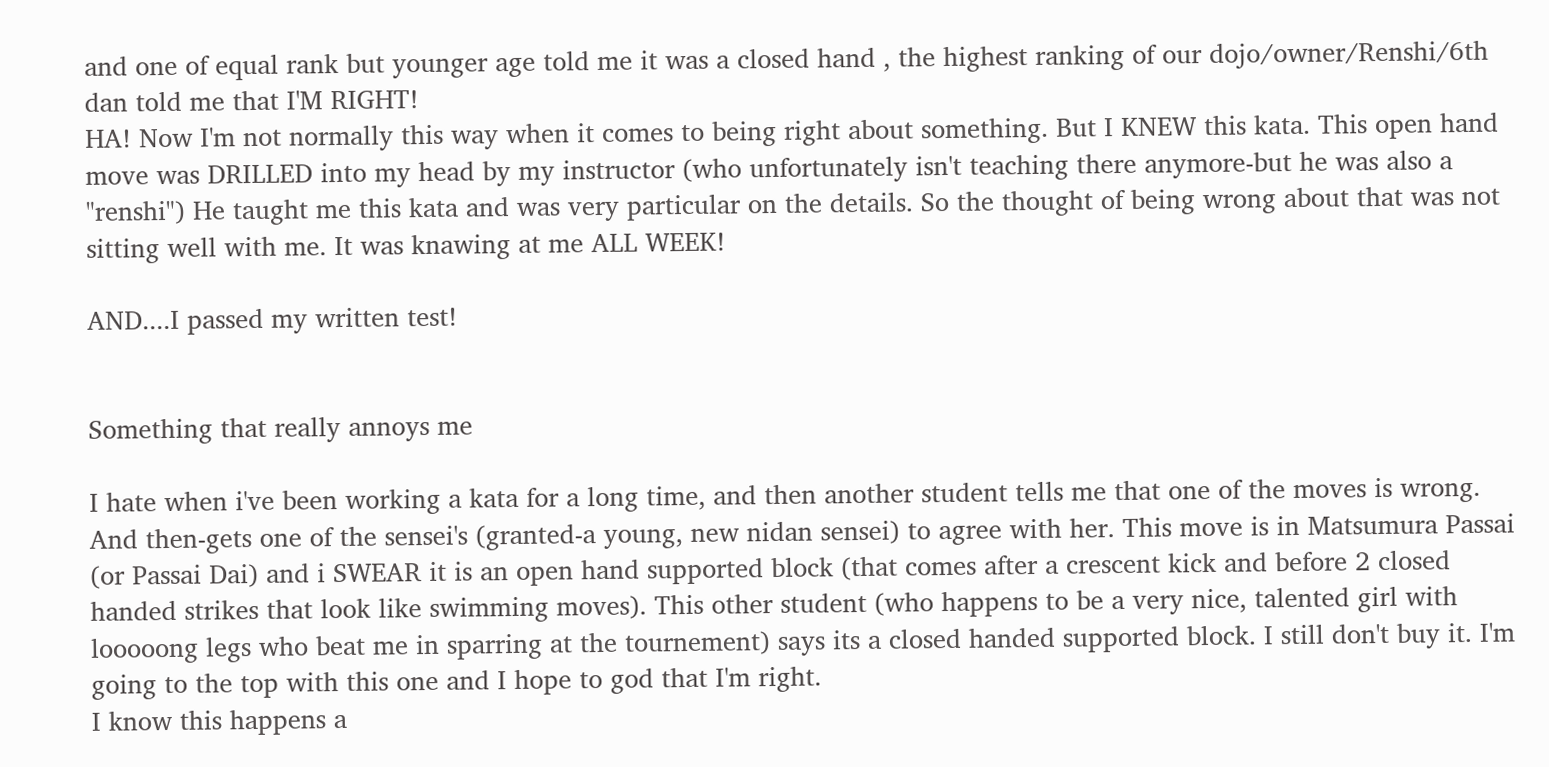and one of equal rank but younger age told me it was a closed hand , the highest ranking of our dojo/owner/Renshi/6th dan told me that I'M RIGHT!
HA! Now I'm not normally this way when it comes to being right about something. But I KNEW this kata. This open hand move was DRILLED into my head by my instructor (who unfortunately isn't teaching there anymore-but he was also a "renshi") He taught me this kata and was very particular on the details. So the thought of being wrong about that was not sitting well with me. It was knawing at me ALL WEEK!

AND....I passed my written test!


Something that really annoys me

I hate when i've been working a kata for a long time, and then another student tells me that one of the moves is wrong. And then-gets one of the sensei's (granted-a young, new nidan sensei) to agree with her. This move is in Matsumura Passai (or Passai Dai) and i SWEAR it is an open hand supported block (that comes after a crescent kick and before 2 closed handed strikes that look like swimming moves). This other student (who happens to be a very nice, talented girl with looooong legs who beat me in sparring at the tournement) says its a closed handed supported block. I still don't buy it. I'm going to the top with this one and I hope to god that I'm right.
I know this happens a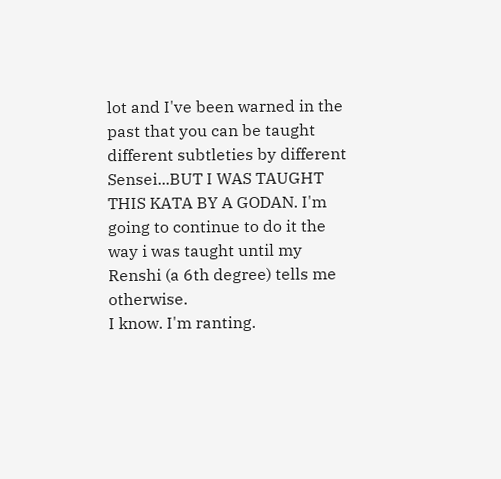lot and I've been warned in the past that you can be taught different subtleties by different Sensei...BUT I WAS TAUGHT THIS KATA BY A GODAN. I'm going to continue to do it the way i was taught until my Renshi (a 6th degree) tells me otherwise.
I know. I'm ranting.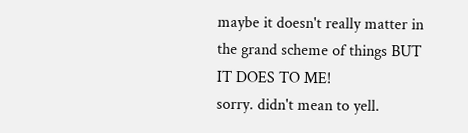maybe it doesn't really matter in the grand scheme of things BUT IT DOES TO ME!
sorry. didn't mean to yell.